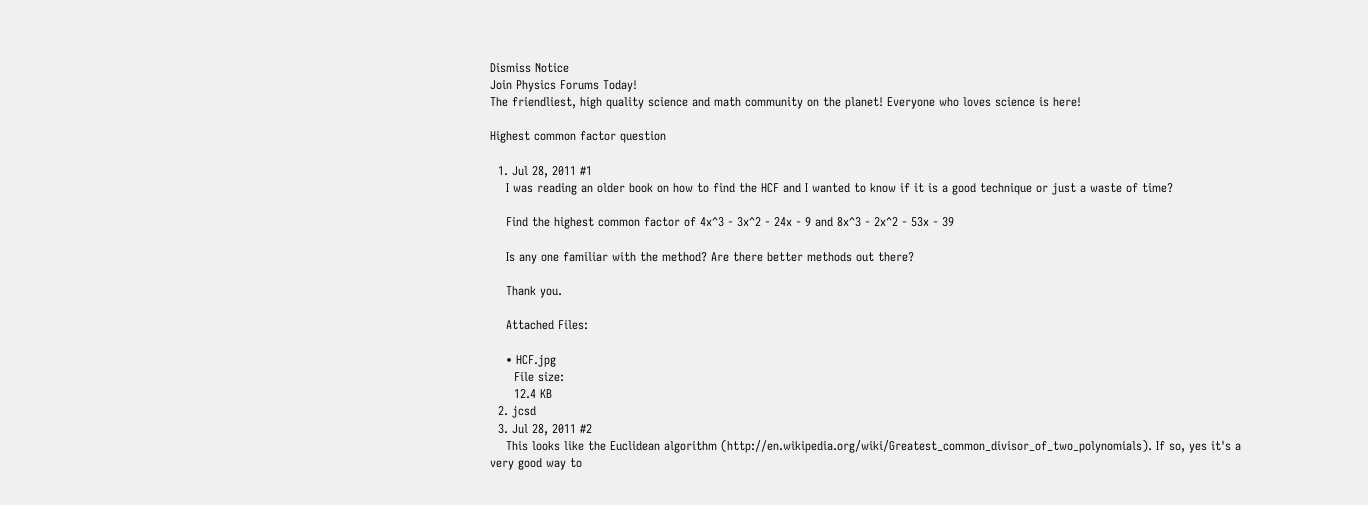Dismiss Notice
Join Physics Forums Today!
The friendliest, high quality science and math community on the planet! Everyone who loves science is here!

Highest common factor question

  1. Jul 28, 2011 #1
    I was reading an older book on how to find the HCF and I wanted to know if it is a good technique or just a waste of time?

    Find the highest common factor of 4x^3 - 3x^2 - 24x - 9 and 8x^3 - 2x^2 - 53x - 39

    Is any one familiar with the method? Are there better methods out there?

    Thank you.

    Attached Files:

    • HCF.jpg
      File size:
      12.4 KB
  2. jcsd
  3. Jul 28, 2011 #2
    This looks like the Euclidean algorithm (http://en.wikipedia.org/wiki/Greatest_common_divisor_of_two_polynomials). If so, yes it's a very good way to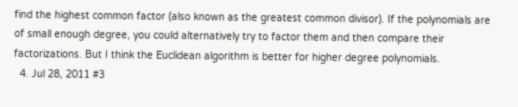find the highest common factor (also known as the greatest common divisor). If the polynomials are of small enough degree, you could alternatively try to factor them and then compare their factorizations. But I think the Euclidean algorithm is better for higher degree polynomials.
  4. Jul 28, 2011 #3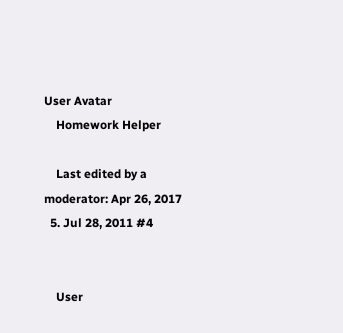User Avatar
    Homework Helper

    Last edited by a moderator: Apr 26, 2017
  5. Jul 28, 2011 #4


    User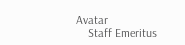Avatar
    Staff Emeritus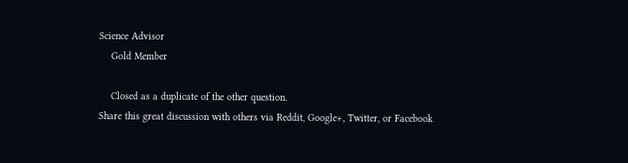Science Advisor
    Gold Member

    Closed as a duplicate of the other question.
Share this great discussion with others via Reddit, Google+, Twitter, or Facebook